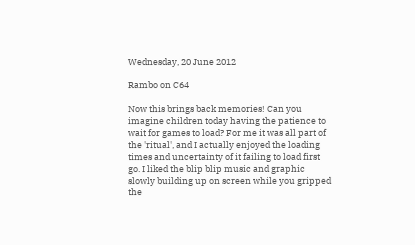Wednesday, 20 June 2012

Rambo on C64

Now this brings back memories! Can you imagine children today having the patience to wait for games to load? For me it was all part of the 'ritual', and I actually enjoyed the loading times and uncertainty of it failing to load first go. I liked the blip blip music and graphic slowly building up on screen while you gripped the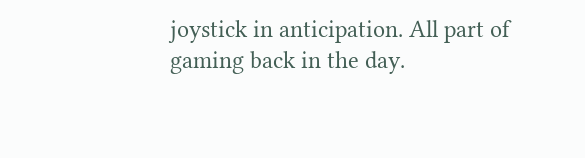joystick in anticipation. All part of gaming back in the day.